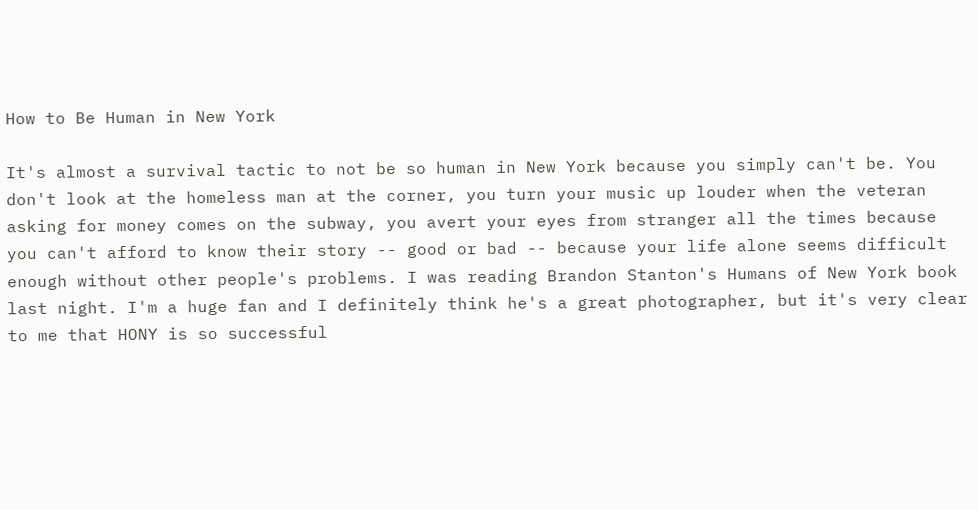How to Be Human in New York

It's almost a survival tactic to not be so human in New York because you simply can't be. You don't look at the homeless man at the corner, you turn your music up louder when the veteran asking for money comes on the subway, you avert your eyes from stranger all the times because you can't afford to know their story -- good or bad -- because your life alone seems difficult enough without other people's problems. I was reading Brandon Stanton's Humans of New York book last night. I'm a huge fan and I definitely think he's a great photographer, but it's very clear to me that HONY is so successful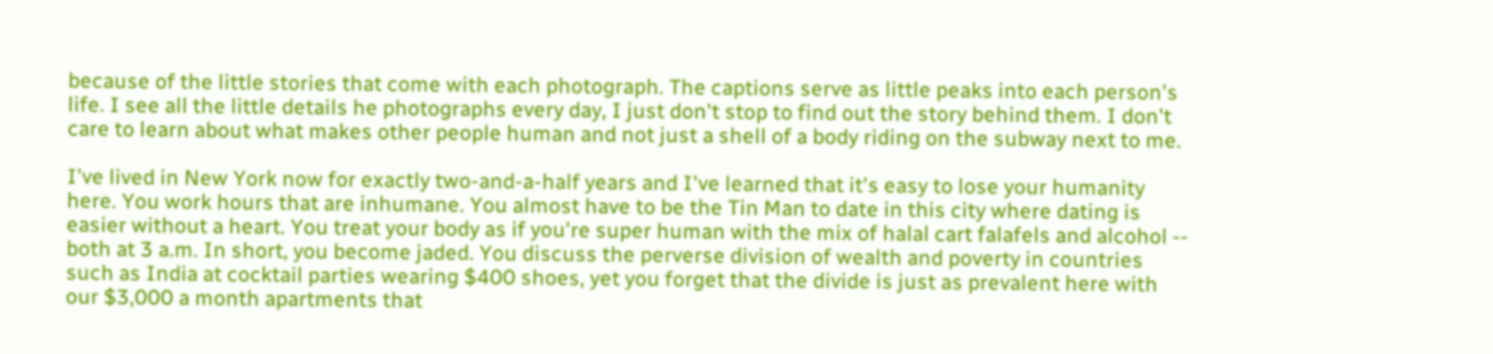because of the little stories that come with each photograph. The captions serve as little peaks into each person's life. I see all the little details he photographs every day, I just don't stop to find out the story behind them. I don't care to learn about what makes other people human and not just a shell of a body riding on the subway next to me.

I've lived in New York now for exactly two-and-a-half years and I've learned that it's easy to lose your humanity here. You work hours that are inhumane. You almost have to be the Tin Man to date in this city where dating is easier without a heart. You treat your body as if you're super human with the mix of halal cart falafels and alcohol -- both at 3 a.m. In short, you become jaded. You discuss the perverse division of wealth and poverty in countries such as India at cocktail parties wearing $400 shoes, yet you forget that the divide is just as prevalent here with our $3,000 a month apartments that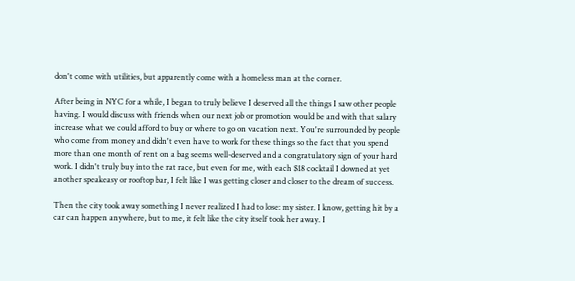don't come with utilities, but apparently come with a homeless man at the corner.

After being in NYC for a while, I began to truly believe I deserved all the things I saw other people having. I would discuss with friends when our next job or promotion would be and with that salary increase what we could afford to buy or where to go on vacation next. You're surrounded by people who come from money and didn't even have to work for these things so the fact that you spend more than one month of rent on a bag seems well-deserved and a congratulatory sign of your hard work. I didn't truly buy into the rat race, but even for me, with each $18 cocktail I downed at yet another speakeasy or rooftop bar, I felt like I was getting closer and closer to the dream of success.

Then the city took away something I never realized I had to lose: my sister. I know, getting hit by a car can happen anywhere, but to me, it felt like the city itself took her away. I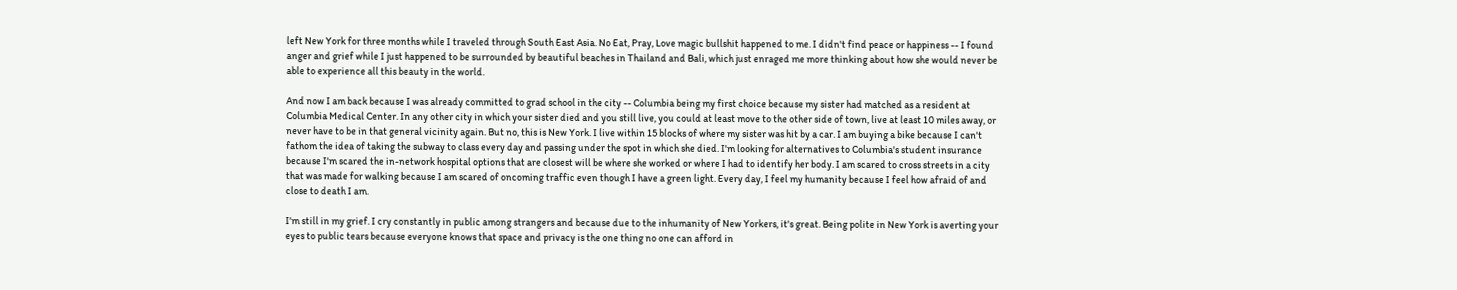left New York for three months while I traveled through South East Asia. No Eat, Pray, Love magic bullshit happened to me. I didn't find peace or happiness -- I found anger and grief while I just happened to be surrounded by beautiful beaches in Thailand and Bali, which just enraged me more thinking about how she would never be able to experience all this beauty in the world.

And now I am back because I was already committed to grad school in the city -- Columbia being my first choice because my sister had matched as a resident at Columbia Medical Center. In any other city in which your sister died and you still live, you could at least move to the other side of town, live at least 10 miles away, or never have to be in that general vicinity again. But no, this is New York. I live within 15 blocks of where my sister was hit by a car. I am buying a bike because I can't fathom the idea of taking the subway to class every day and passing under the spot in which she died. I'm looking for alternatives to Columbia's student insurance because I'm scared the in-network hospital options that are closest will be where she worked or where I had to identify her body. I am scared to cross streets in a city that was made for walking because I am scared of oncoming traffic even though I have a green light. Every day, I feel my humanity because I feel how afraid of and close to death I am.

I'm still in my grief. I cry constantly in public among strangers and because due to the inhumanity of New Yorkers, it's great. Being polite in New York is averting your eyes to public tears because everyone knows that space and privacy is the one thing no one can afford in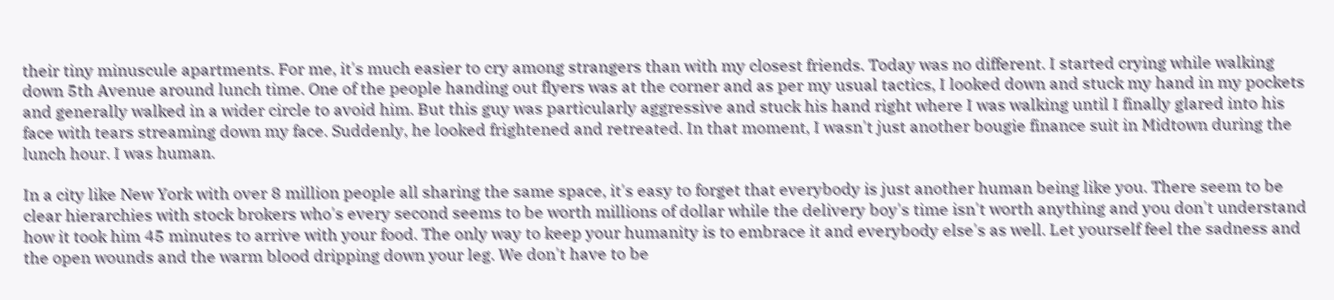their tiny minuscule apartments. For me, it's much easier to cry among strangers than with my closest friends. Today was no different. I started crying while walking down 5th Avenue around lunch time. One of the people handing out flyers was at the corner and as per my usual tactics, I looked down and stuck my hand in my pockets and generally walked in a wider circle to avoid him. But this guy was particularly aggressive and stuck his hand right where I was walking until I finally glared into his face with tears streaming down my face. Suddenly, he looked frightened and retreated. In that moment, I wasn't just another bougie finance suit in Midtown during the lunch hour. I was human.

In a city like New York with over 8 million people all sharing the same space, it's easy to forget that everybody is just another human being like you. There seem to be clear hierarchies with stock brokers who's every second seems to be worth millions of dollar while the delivery boy's time isn't worth anything and you don't understand how it took him 45 minutes to arrive with your food. The only way to keep your humanity is to embrace it and everybody else's as well. Let yourself feel the sadness and the open wounds and the warm blood dripping down your leg. We don't have to be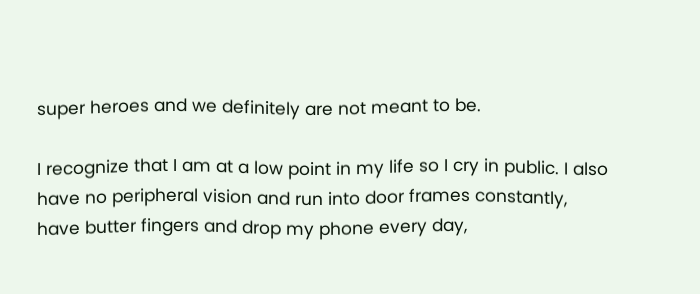super heroes and we definitely are not meant to be.

I recognize that I am at a low point in my life so I cry in public. I also have no peripheral vision and run into door frames constantly, have butter fingers and drop my phone every day,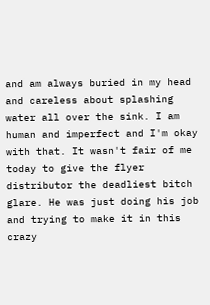and am always buried in my head and careless about splashing water all over the sink. I am human and imperfect and I'm okay with that. It wasn't fair of me today to give the flyer distributor the deadliest bitch glare. He was just doing his job and trying to make it in this crazy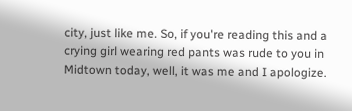city, just like me. So, if you're reading this and a crying girl wearing red pants was rude to you in Midtown today, well, it was me and I apologize.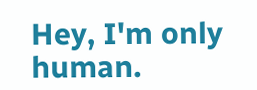Hey, I'm only human.